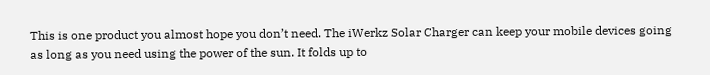This is one product you almost hope you don’t need. The iWerkz Solar Charger can keep your mobile devices going as long as you need using the power of the sun. It folds up to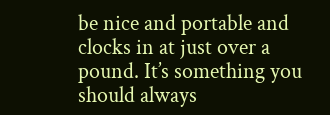be nice and portable and clocks in at just over a pound. It’s something you should always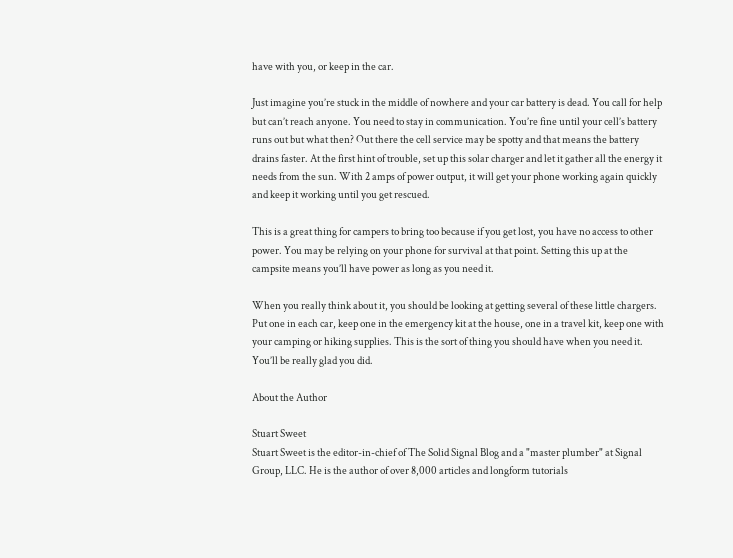have with you, or keep in the car.

Just imagine you’re stuck in the middle of nowhere and your car battery is dead. You call for help but can’t reach anyone. You need to stay in communication. You’re fine until your cell’s battery runs out but what then? Out there the cell service may be spotty and that means the battery drains faster. At the first hint of trouble, set up this solar charger and let it gather all the energy it needs from the sun. With 2 amps of power output, it will get your phone working again quickly and keep it working until you get rescued.

This is a great thing for campers to bring too because if you get lost, you have no access to other power. You may be relying on your phone for survival at that point. Setting this up at the campsite means you’ll have power as long as you need it.

When you really think about it, you should be looking at getting several of these little chargers. Put one in each car, keep one in the emergency kit at the house, one in a travel kit, keep one with your camping or hiking supplies. This is the sort of thing you should have when you need it. You’ll be really glad you did.

About the Author

Stuart Sweet
Stuart Sweet is the editor-in-chief of The Solid Signal Blog and a "master plumber" at Signal Group, LLC. He is the author of over 8,000 articles and longform tutorials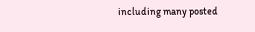including many posted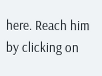here. Reach him by clicking on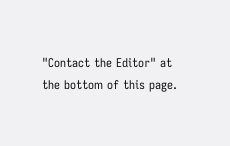"Contact the Editor" at the bottom of this page.